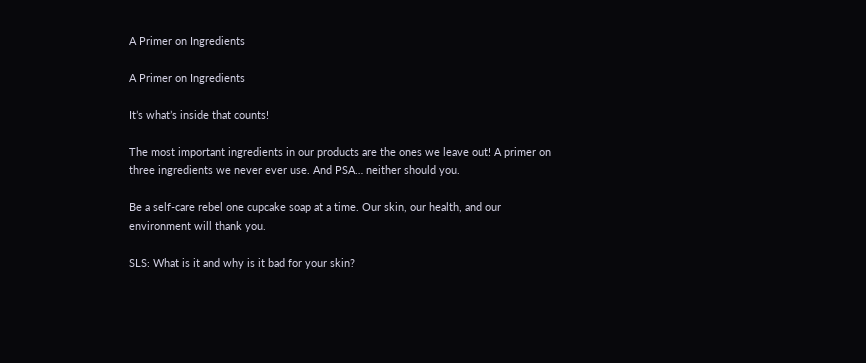A Primer on Ingredients

A Primer on Ingredients

It’s what’s inside that counts!

The most important ingredients in our products are the ones we leave out! A primer on three ingredients we never ever use. And PSA… neither should you.

Be a self-care rebel one cupcake soap at a time. Our skin, our health, and our environment will thank you.

SLS: What is it and why is it bad for your skin?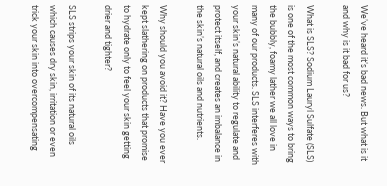We’ve heard it’s bad news. But what is it and why is it bad for us?

What is SLS? Sodium Lauryl Sulfate (SLS) is one of the most common ways to bring the bubbly, foamy lather we all love in many of our products. SLS interferes with your skin’s natural ability to regulate and protect itself, and creates an imbalance in the skin’s natural oils and nutrients.

Why should you avoid it? Have you ever kept slathering on products that promise to hydrate only to feel your skin getting drier and tighter?

SLS strips your skin of its natural oils which causes dry skin, irritation or even trick your skin into overcompensating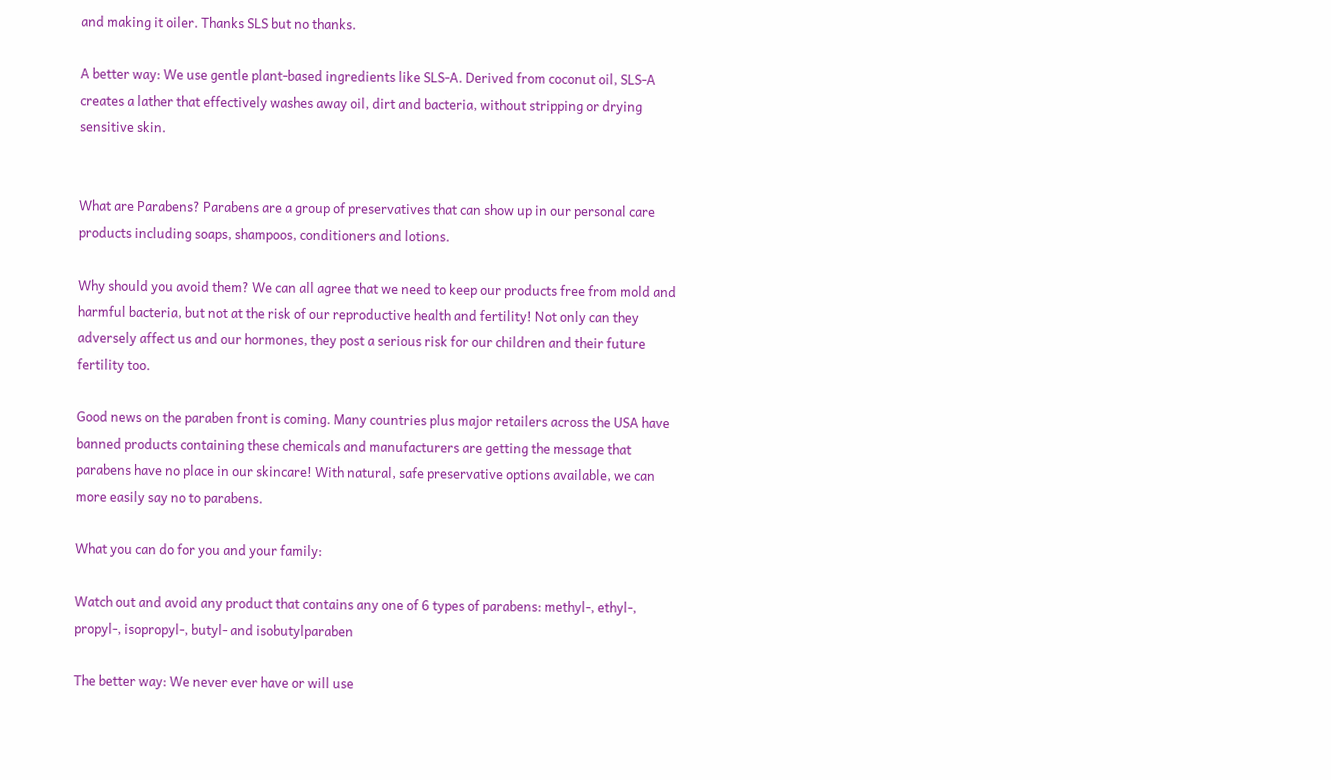and making it oiler. Thanks SLS but no thanks.

A better way: We use gentle plant-based ingredients like SLS-A. Derived from coconut oil, SLS-A creates a lather that effectively washes away oil, dirt and bacteria, without stripping or drying sensitive skin.


What are Parabens? Parabens are a group of preservatives that can show up in our personal care products including soaps, shampoos, conditioners and lotions.

Why should you avoid them? We can all agree that we need to keep our products free from mold and harmful bacteria, but not at the risk of our reproductive health and fertility! Not only can they adversely affect us and our hormones, they post a serious risk for our children and their future fertility too.

Good news on the paraben front is coming. Many countries plus major retailers across the USA have banned products containing these chemicals and manufacturers are getting the message that parabens have no place in our skincare! With natural, safe preservative options available, we can more easily say no to parabens.

What you can do for you and your family:

Watch out and avoid any product that contains any one of 6 types of parabens: methyl-, ethyl-, propyl-, isopropyl-, butyl- and isobutylparaben

The better way: We never ever have or will use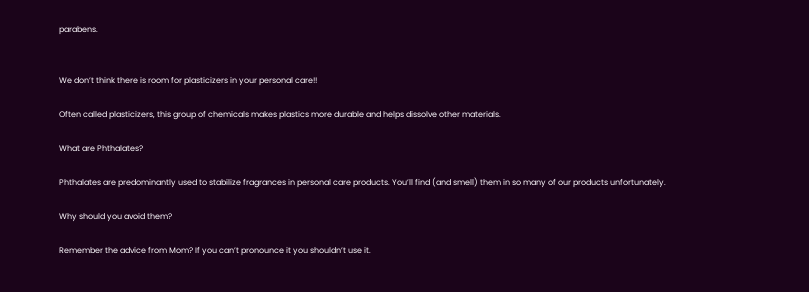parabens.


We don’t think there is room for plasticizers in your personal care!!

Often called plasticizers, this group of chemicals makes plastics more durable and helps dissolve other materials.

What are Phthalates?

Phthalates are predominantly used to stabilize fragrances in personal care products. You’ll find (and smell) them in so many of our products unfortunately.

Why should you avoid them?

Remember the advice from Mom? If you can’t pronounce it you shouldn’t use it.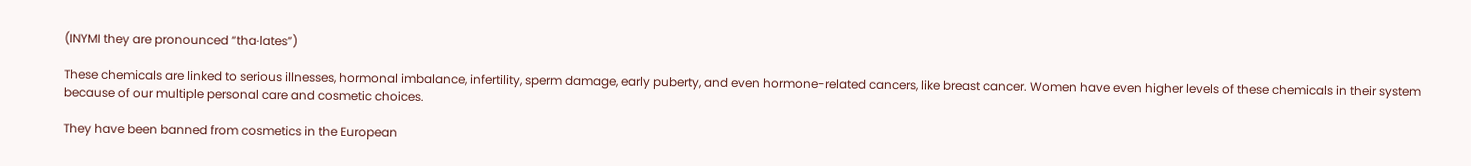(INYMI they are pronounced “tha·lates”)

These chemicals are linked to serious illnesses, hormonal imbalance, infertility, sperm damage, early puberty, and even hormone-related cancers, like breast cancer. Women have even higher levels of these chemicals in their system because of our multiple personal care and cosmetic choices.

They have been banned from cosmetics in the European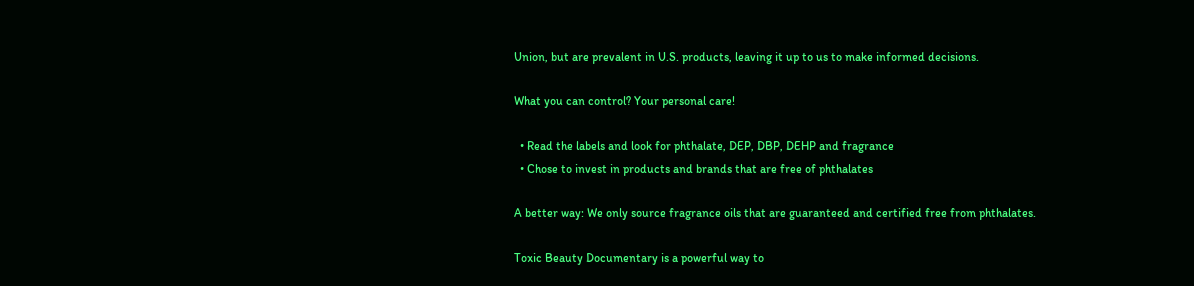Union, but are prevalent in U.S. products, leaving it up to us to make informed decisions.

What you can control? Your personal care!

  • Read the labels and look for phthalate, DEP, DBP, DEHP and fragrance
  • Chose to invest in products and brands that are free of phthalates

A better way: We only source fragrance oils that are guaranteed and certified free from phthalates.

Toxic Beauty Documentary is a powerful way to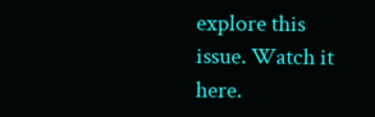explore this issue. Watch it here.